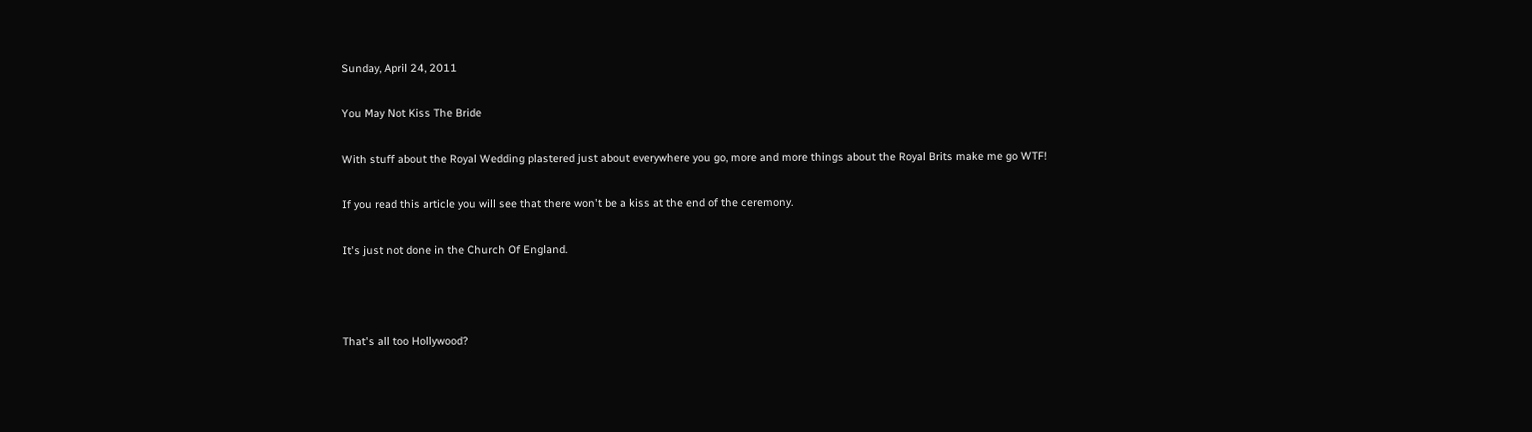Sunday, April 24, 2011

You May Not Kiss The Bride

With stuff about the Royal Wedding plastered just about everywhere you go, more and more things about the Royal Brits make me go WTF!

If you read this article you will see that there won't be a kiss at the end of the ceremony.

It's just not done in the Church Of England.



That's all too Hollywood?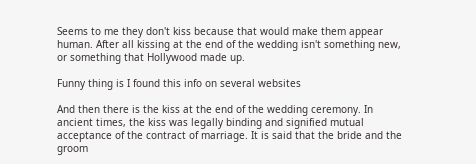Seems to me they don't kiss because that would make them appear human. After all kissing at the end of the wedding isn't something new, or something that Hollywood made up.

Funny thing is I found this info on several websites

And then there is the kiss at the end of the wedding ceremony. In ancient times, the kiss was legally binding and signified mutual acceptance of the contract of marriage. It is said that the bride and the groom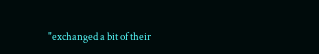"exchanged a bit of their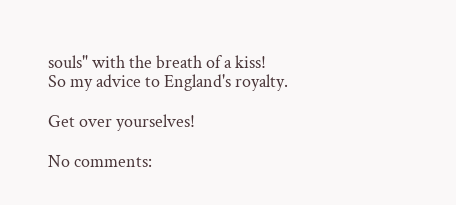souls" with the breath of a kiss!
So my advice to England's royalty.

Get over yourselves!

No comments: